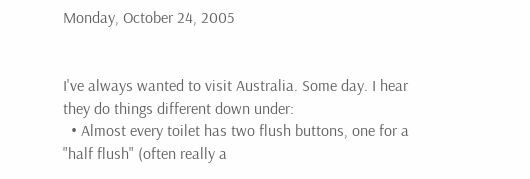Monday, October 24, 2005


I've always wanted to visit Australia. Some day. I hear they do things different down under:
  • Almost every toilet has two flush buttons, one for a "half flush" (often really a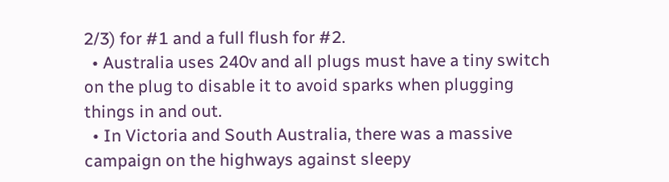2/3) for #1 and a full flush for #2.
  • Australia uses 240v and all plugs must have a tiny switch on the plug to disable it to avoid sparks when plugging things in and out.
  • In Victoria and South Australia, there was a massive campaign on the highways against sleepy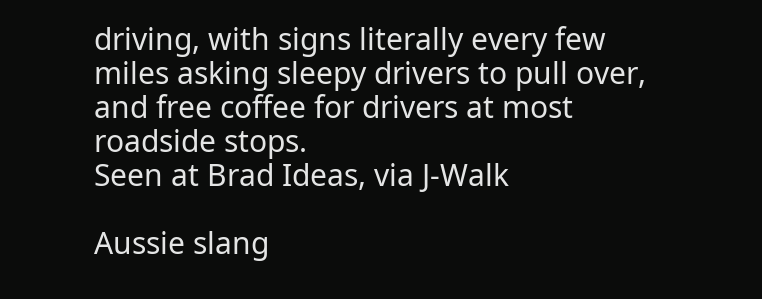driving, with signs literally every few miles asking sleepy drivers to pull over, and free coffee for drivers at most roadside stops.
Seen at Brad Ideas, via J-Walk

Aussie slang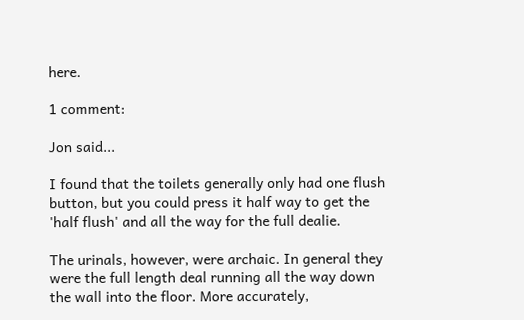here.

1 comment:

Jon said...

I found that the toilets generally only had one flush button, but you could press it half way to get the 'half flush' and all the way for the full dealie.

The urinals, however, were archaic. In general they were the full length deal running all the way down the wall into the floor. More accurately,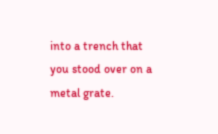into a trench that you stood over on a metal grate.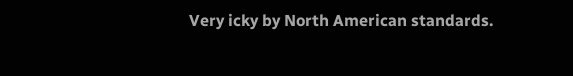Very icky by North American standards.